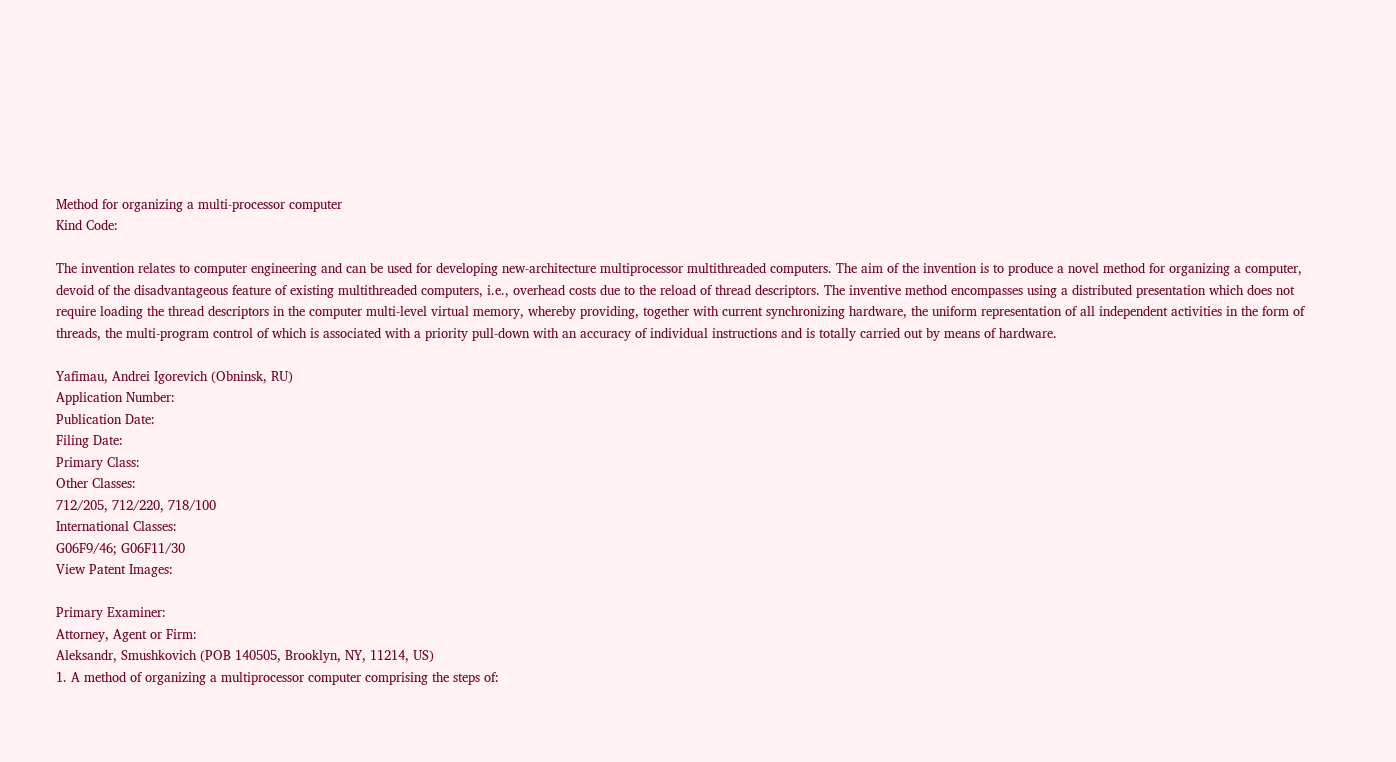Method for organizing a multi-processor computer
Kind Code:

The invention relates to computer engineering and can be used for developing new-architecture multiprocessor multithreaded computers. The aim of the invention is to produce a novel method for organizing a computer, devoid of the disadvantageous feature of existing multithreaded computers, i.e., overhead costs due to the reload of thread descriptors. The inventive method encompasses using a distributed presentation which does not require loading the thread descriptors in the computer multi-level virtual memory, whereby providing, together with current synchronizing hardware, the uniform representation of all independent activities in the form of threads, the multi-program control of which is associated with a priority pull-down with an accuracy of individual instructions and is totally carried out by means of hardware.

Yafimau, Andrei Igorevich (Obninsk, RU)
Application Number:
Publication Date:
Filing Date:
Primary Class:
Other Classes:
712/205, 712/220, 718/100
International Classes:
G06F9/46; G06F11/30
View Patent Images:

Primary Examiner:
Attorney, Agent or Firm:
Aleksandr, Smushkovich (POB 140505, Brooklyn, NY, 11214, US)
1. A method of organizing a multiprocessor computer comprising the steps of: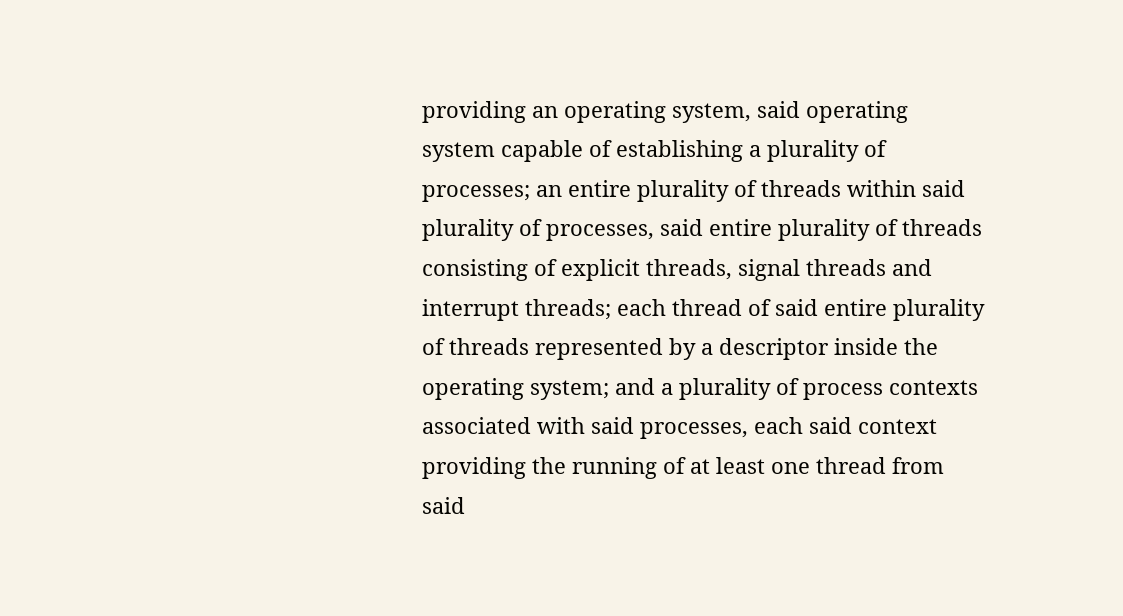providing an operating system, said operating system capable of establishing a plurality of processes; an entire plurality of threads within said plurality of processes, said entire plurality of threads consisting of explicit threads, signal threads and interrupt threads; each thread of said entire plurality of threads represented by a descriptor inside the operating system; and a plurality of process contexts associated with said processes, each said context providing the running of at least one thread from said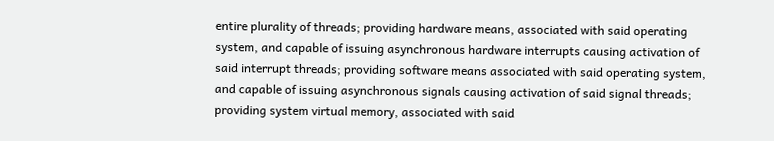entire plurality of threads; providing hardware means, associated with said operating system, and capable of issuing asynchronous hardware interrupts causing activation of said interrupt threads; providing software means associated with said operating system, and capable of issuing asynchronous signals causing activation of said signal threads; providing system virtual memory, associated with said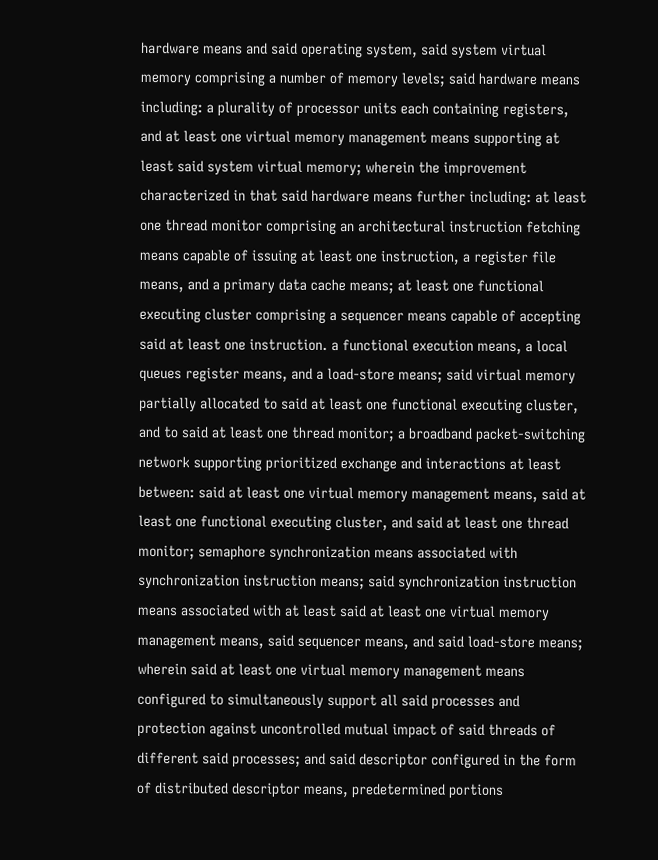hardware means and said operating system, said system virtual memory comprising a number of memory levels; said hardware means including: a plurality of processor units each containing registers, and at least one virtual memory management means supporting at least said system virtual memory; wherein the improvement characterized in that said hardware means further including: at least one thread monitor comprising an architectural instruction fetching means capable of issuing at least one instruction, a register file means, and a primary data cache means; at least one functional executing cluster comprising a sequencer means capable of accepting said at least one instruction. a functional execution means, a local queues register means, and a load-store means; said virtual memory partially allocated to said at least one functional executing cluster, and to said at least one thread monitor; a broadband packet-switching network supporting prioritized exchange and interactions at least between: said at least one virtual memory management means, said at least one functional executing cluster, and said at least one thread monitor; semaphore synchronization means associated with synchronization instruction means; said synchronization instruction means associated with at least said at least one virtual memory management means, said sequencer means, and said load-store means; wherein said at least one virtual memory management means configured to simultaneously support all said processes and protection against uncontrolled mutual impact of said threads of different said processes; and said descriptor configured in the form of distributed descriptor means, predetermined portions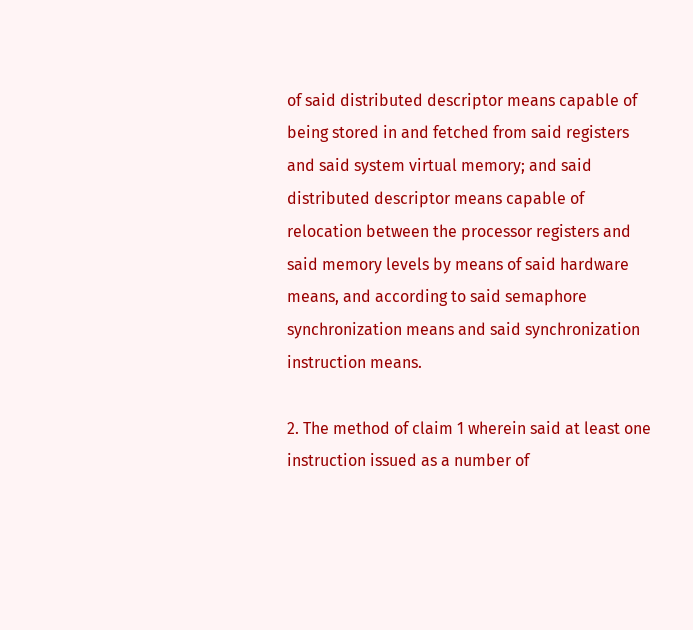of said distributed descriptor means capable of being stored in and fetched from said registers and said system virtual memory; and said distributed descriptor means capable of relocation between the processor registers and said memory levels by means of said hardware means, and according to said semaphore synchronization means and said synchronization instruction means.

2. The method of claim 1 wherein said at least one instruction issued as a number of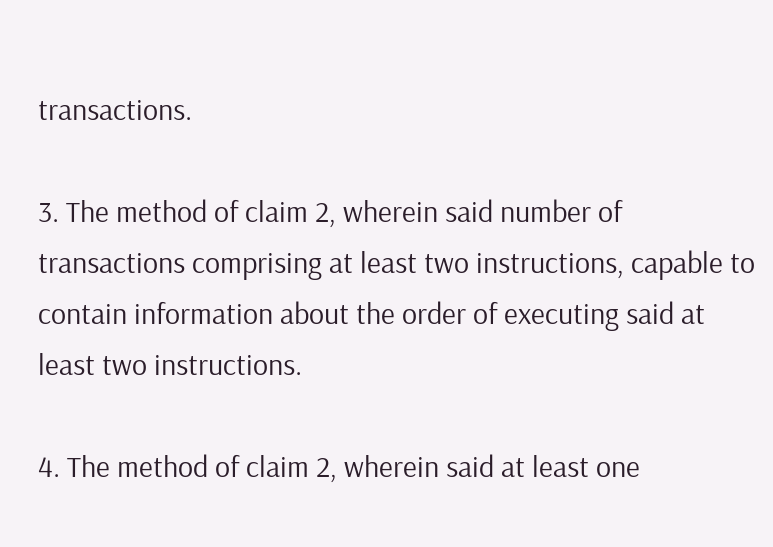transactions.

3. The method of claim 2, wherein said number of transactions comprising at least two instructions, capable to contain information about the order of executing said at least two instructions.

4. The method of claim 2, wherein said at least one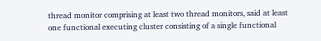thread monitor comprising at least two thread monitors, said at least one functional executing cluster consisting of a single functional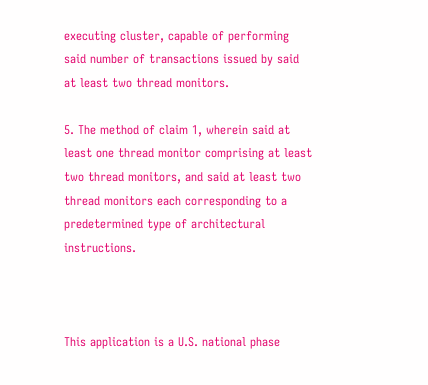executing cluster, capable of performing said number of transactions issued by said at least two thread monitors.

5. The method of claim 1, wherein said at least one thread monitor comprising at least two thread monitors, and said at least two thread monitors each corresponding to a predetermined type of architectural instructions.



This application is a U.S. national phase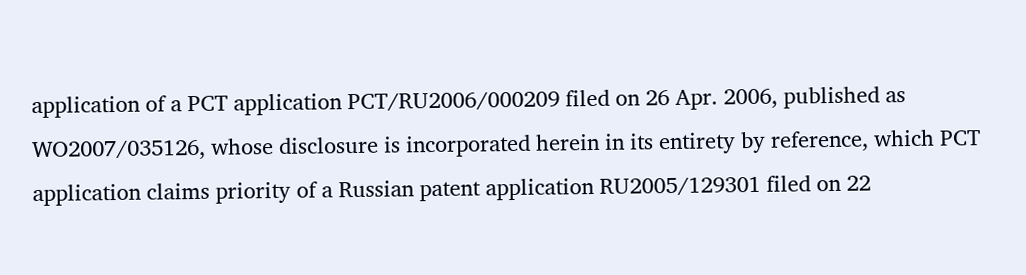application of a PCT application PCT/RU2006/000209 filed on 26 Apr. 2006, published as WO2007/035126, whose disclosure is incorporated herein in its entirety by reference, which PCT application claims priority of a Russian patent application RU2005/129301 filed on 22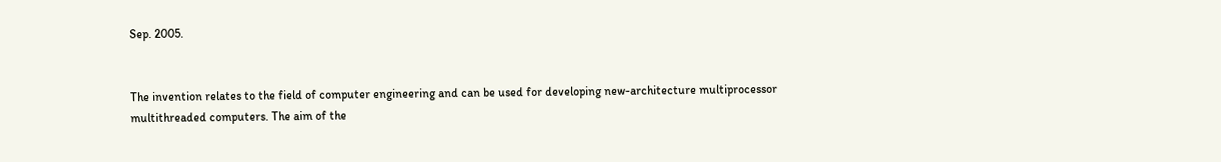Sep. 2005.


The invention relates to the field of computer engineering and can be used for developing new-architecture multiprocessor multithreaded computers. The aim of the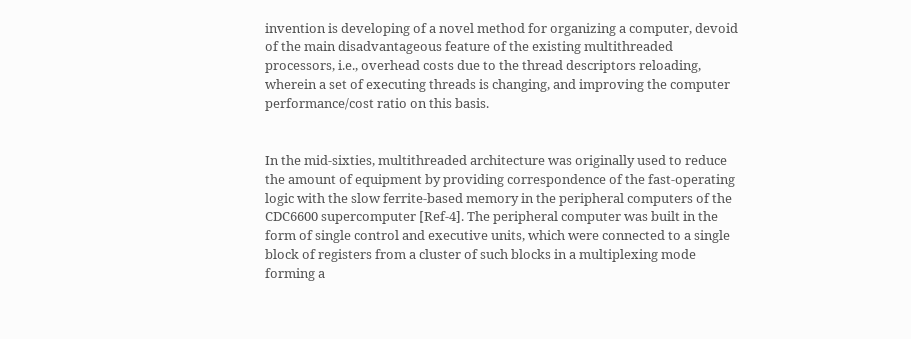invention is developing of a novel method for organizing a computer, devoid of the main disadvantageous feature of the existing multithreaded processors, i.e., overhead costs due to the thread descriptors reloading, wherein a set of executing threads is changing, and improving the computer performance/cost ratio on this basis.


In the mid-sixties, multithreaded architecture was originally used to reduce the amount of equipment by providing correspondence of the fast-operating logic with the slow ferrite-based memory in the peripheral computers of the CDC6600 supercomputer [Ref-4]. The peripheral computer was built in the form of single control and executive units, which were connected to a single block of registers from a cluster of such blocks in a multiplexing mode forming a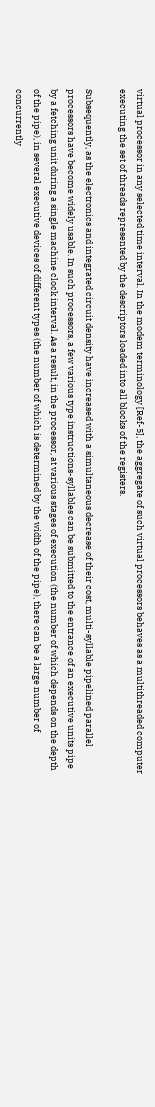virtual processor in any selected time interval. In the modem terminology [Ref-5], the aggregate of such virtual processors behaves as a multithreaded computer executing the set of threads represented by the descriptors loaded into all blocks of the registers.

Subsequently, as the electronics and integrated circuit density have increased with a simultaneous decrease of their cost, multi-syllable pipelined parallel processors have become widely usable. In such processors, a few various type instructions-syllables can be submitted to the entrance of an executive units pipe by a fetching unit during a single machine clock interval. As a result, in the processor, at various stages of execution (the number of which depends on the depth of the pipe), in several executive devices of different types (the number of which is determined by the width of the pipe), there can be a large number of concurrently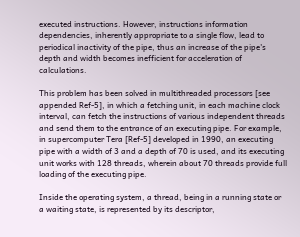executed instructions. However, instructions information dependencies, inherently appropriate to a single flow, lead to periodical inactivity of the pipe, thus an increase of the pipe's depth and width becomes inefficient for acceleration of calculations.

This problem has been solved in multithreaded processors [see appended Ref-5], in which a fetching unit, in each machine clock interval, can fetch the instructions of various independent threads and send them to the entrance of an executing pipe. For example, in supercomputer Tera [Ref-5] developed in 1990, an executing pipe with a width of 3 and a depth of 70 is used, and its executing unit works with 128 threads, wherein about 70 threads provide full loading of the executing pipe.

Inside the operating system, a thread, being in a running state or a waiting state, is represented by its descriptor,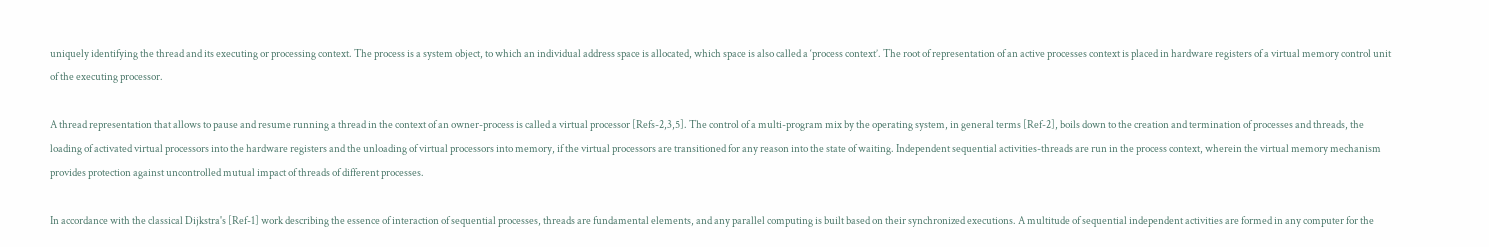uniquely identifying the thread and its executing or processing context. The process is a system object, to which an individual address space is allocated, which space is also called a ‘process context’. The root of representation of an active processes context is placed in hardware registers of a virtual memory control unit of the executing processor.

A thread representation that allows to pause and resume running a thread in the context of an owner-process is called a virtual processor [Refs-2,3,5]. The control of a multi-program mix by the operating system, in general terms [Ref-2], boils down to the creation and termination of processes and threads, the loading of activated virtual processors into the hardware registers and the unloading of virtual processors into memory, if the virtual processors are transitioned for any reason into the state of waiting. Independent sequential activities-threads are run in the process context, wherein the virtual memory mechanism provides protection against uncontrolled mutual impact of threads of different processes.

In accordance with the classical Dijkstra's [Ref-1] work describing the essence of interaction of sequential processes, threads are fundamental elements, and any parallel computing is built based on their synchronized executions. A multitude of sequential independent activities are formed in any computer for the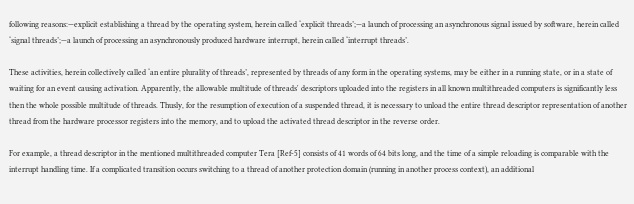following reasons:—explicit establishing a thread by the operating system, herein called ‘explicit threads’;—a launch of processing an asynchronous signal issued by software, herein called ‘signal threads’;—a launch of processing an asynchronously produced hardware interrupt, herein called ‘interrupt threads’.

These activities, herein collectively called ‘an entire plurality of threads’, represented by threads of any form in the operating systems, may be either in a running state, or in a state of waiting for an event causing activation. Apparently, the allowable multitude of threads' descriptors uploaded into the registers in all known multithreaded computers is significantly less then the whole possible multitude of threads. Thusly, for the resumption of execution of a suspended thread, it is necessary to unload the entire thread descriptor representation of another thread from the hardware processor registers into the memory, and to upload the activated thread descriptor in the reverse order.

For example, a thread descriptor in the mentioned multithreaded computer Tera [Ref-5] consists of 41 words of 64 bits long, and the time of a simple reloading is comparable with the interrupt handling time. If a complicated transition occurs switching to a thread of another protection domain (running in another process context), an additional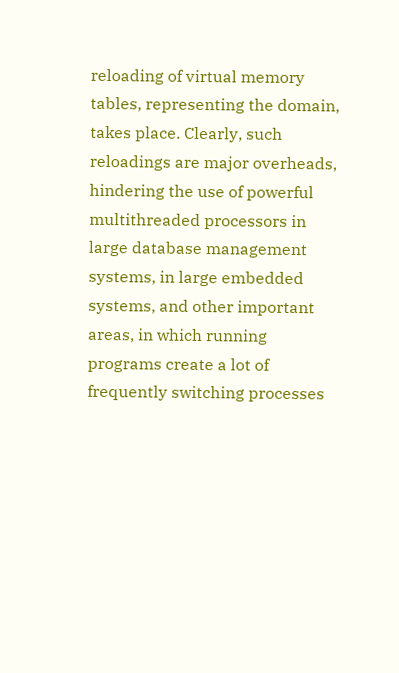reloading of virtual memory tables, representing the domain, takes place. Clearly, such reloadings are major overheads, hindering the use of powerful multithreaded processors in large database management systems, in large embedded systems, and other important areas, in which running programs create a lot of frequently switching processes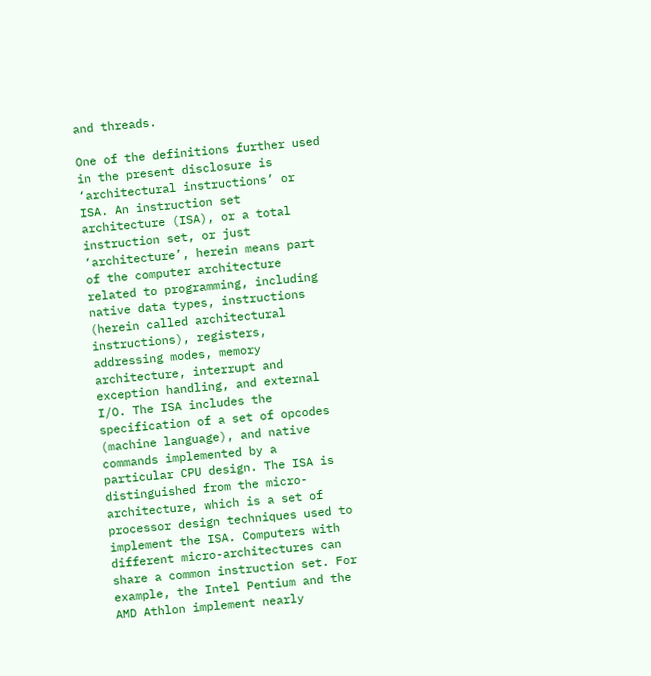and threads.

One of the definitions further used in the present disclosure is ‘architectural instructions’ or ISA. An instruction set architecture (ISA), or a total instruction set, or just ‘architecture’, herein means part of the computer architecture related to programming, including native data types, instructions (herein called architectural instructions), registers, addressing modes, memory architecture, interrupt and exception handling, and external I/O. The ISA includes the specification of a set of opcodes (machine language), and native commands implemented by a particular CPU design. The ISA is distinguished from the micro-architecture, which is a set of processor design techniques used to implement the ISA. Computers with different micro-architectures can share a common instruction set. For example, the Intel Pentium and the AMD Athlon implement nearly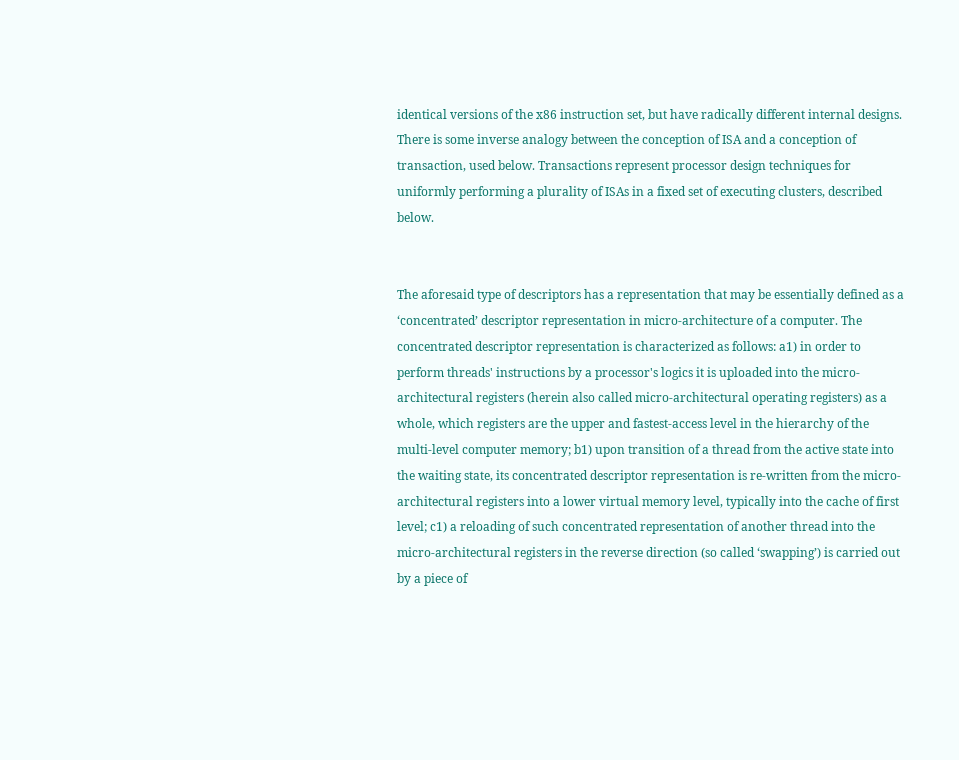identical versions of the x86 instruction set, but have radically different internal designs. There is some inverse analogy between the conception of ISA and a conception of transaction, used below. Transactions represent processor design techniques for uniformly performing a plurality of ISAs in a fixed set of executing clusters, described below.


The aforesaid type of descriptors has a representation that may be essentially defined as a ‘concentrated’ descriptor representation in micro-architecture of a computer. The concentrated descriptor representation is characterized as follows: a1) in order to perform threads' instructions by a processor's logics it is uploaded into the micro-architectural registers (herein also called micro-architectural operating registers) as a whole, which registers are the upper and fastest-access level in the hierarchy of the multi-level computer memory; b1) upon transition of a thread from the active state into the waiting state, its concentrated descriptor representation is re-written from the micro-architectural registers into a lower virtual memory level, typically into the cache of first level; c1) a reloading of such concentrated representation of another thread into the micro-architectural registers in the reverse direction (so called ‘swapping’) is carried out by a piece of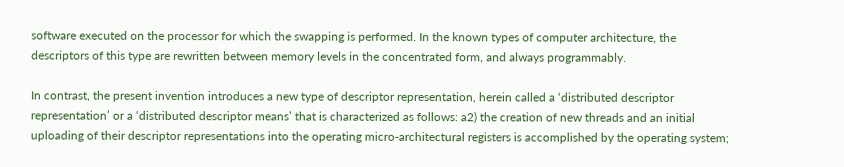software executed on the processor for which the swapping is performed. In the known types of computer architecture, the descriptors of this type are rewritten between memory levels in the concentrated form, and always programmably.

In contrast, the present invention introduces a new type of descriptor representation, herein called a ‘distributed descriptor representation’ or a ‘distributed descriptor means’ that is characterized as follows: a2) the creation of new threads and an initial uploading of their descriptor representations into the operating micro-architectural registers is accomplished by the operating system;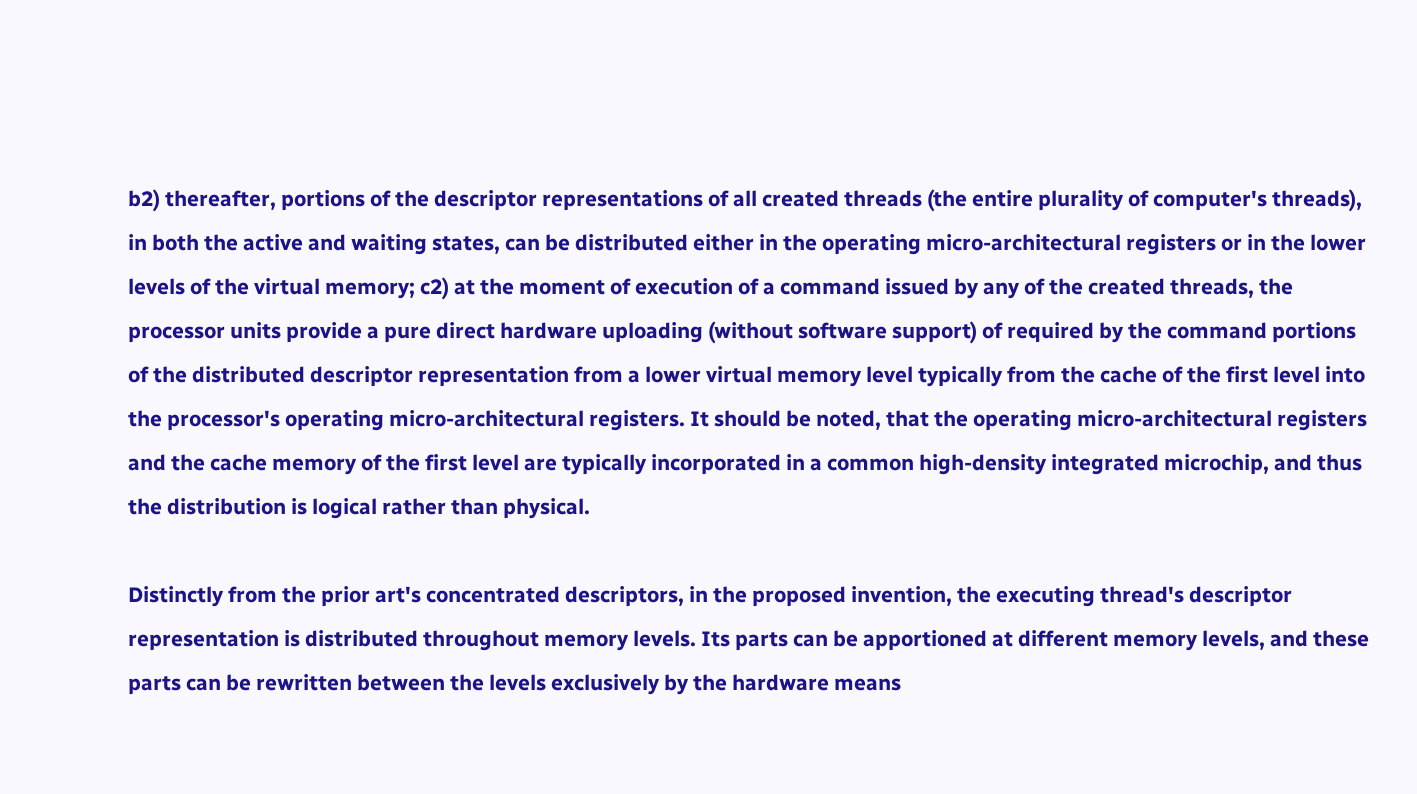b2) thereafter, portions of the descriptor representations of all created threads (the entire plurality of computer's threads), in both the active and waiting states, can be distributed either in the operating micro-architectural registers or in the lower levels of the virtual memory; c2) at the moment of execution of a command issued by any of the created threads, the processor units provide a pure direct hardware uploading (without software support) of required by the command portions of the distributed descriptor representation from a lower virtual memory level typically from the cache of the first level into the processor's operating micro-architectural registers. It should be noted, that the operating micro-architectural registers and the cache memory of the first level are typically incorporated in a common high-density integrated microchip, and thus the distribution is logical rather than physical.

Distinctly from the prior art's concentrated descriptors, in the proposed invention, the executing thread's descriptor representation is distributed throughout memory levels. Its parts can be apportioned at different memory levels, and these parts can be rewritten between the levels exclusively by the hardware means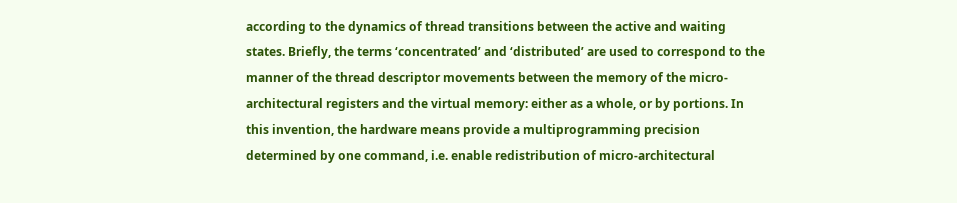according to the dynamics of thread transitions between the active and waiting states. Briefly, the terms ‘concentrated’ and ‘distributed’ are used to correspond to the manner of the thread descriptor movements between the memory of the micro-architectural registers and the virtual memory: either as a whole, or by portions. In this invention, the hardware means provide a multiprogramming precision determined by one command, i.e. enable redistribution of micro-architectural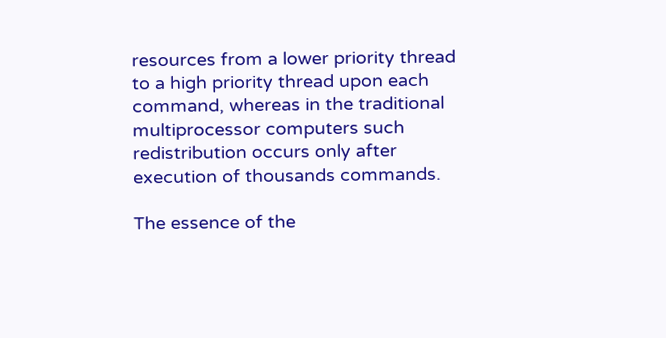resources from a lower priority thread to a high priority thread upon each command, whereas in the traditional multiprocessor computers such redistribution occurs only after execution of thousands commands.

The essence of the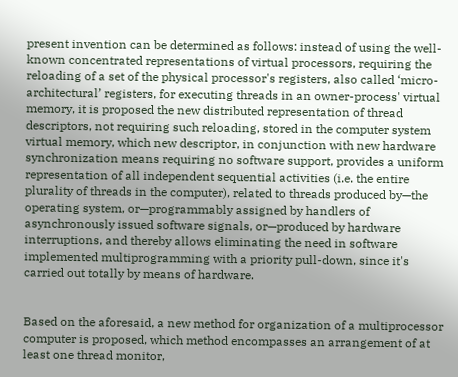present invention can be determined as follows: instead of using the well-known concentrated representations of virtual processors, requiring the reloading of a set of the physical processor's registers, also called ‘micro-architectural’ registers, for executing threads in an owner-process' virtual memory, it is proposed the new distributed representation of thread descriptors, not requiring such reloading, stored in the computer system virtual memory, which new descriptor, in conjunction with new hardware synchronization means requiring no software support, provides a uniform representation of all independent sequential activities (i.e. the entire plurality of threads in the computer), related to threads produced by—the operating system, or—programmably assigned by handlers of asynchronously issued software signals, or—produced by hardware interruptions, and thereby allows eliminating the need in software implemented multiprogramming with a priority pull-down, since it's carried out totally by means of hardware.


Based on the aforesaid, a new method for organization of a multiprocessor computer is proposed, which method encompasses an arrangement of at least one thread monitor,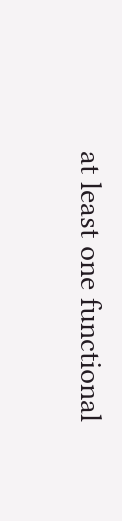at least one functional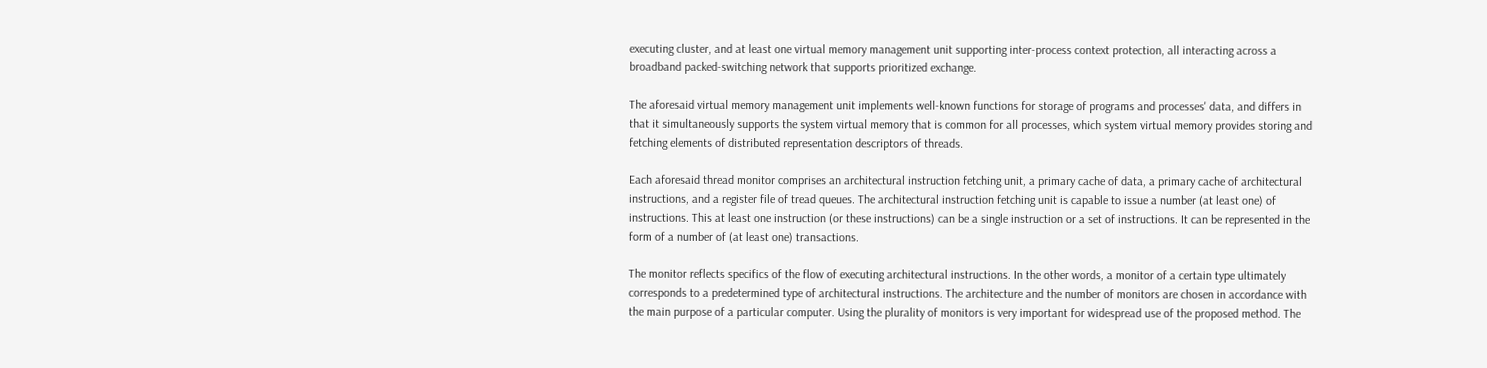executing cluster, and at least one virtual memory management unit supporting inter-process context protection, all interacting across a broadband packed-switching network that supports prioritized exchange.

The aforesaid virtual memory management unit implements well-known functions for storage of programs and processes' data, and differs in that it simultaneously supports the system virtual memory that is common for all processes, which system virtual memory provides storing and fetching elements of distributed representation descriptors of threads.

Each aforesaid thread monitor comprises an architectural instruction fetching unit, a primary cache of data, a primary cache of architectural instructions, and a register file of tread queues. The architectural instruction fetching unit is capable to issue a number (at least one) of instructions. This at least one instruction (or these instructions) can be a single instruction or a set of instructions. It can be represented in the form of a number of (at least one) transactions.

The monitor reflects specifics of the flow of executing architectural instructions. In the other words, a monitor of a certain type ultimately corresponds to a predetermined type of architectural instructions. The architecture and the number of monitors are chosen in accordance with the main purpose of a particular computer. Using the plurality of monitors is very important for widespread use of the proposed method. The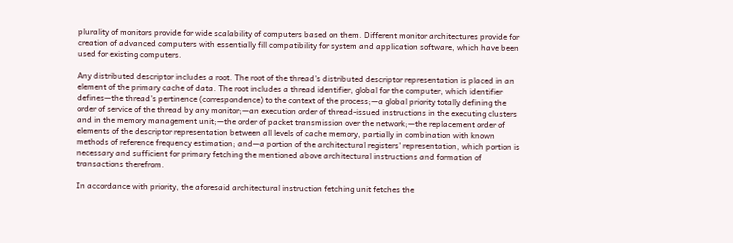plurality of monitors provide for wide scalability of computers based on them. Different monitor architectures provide for creation of advanced computers with essentially fill compatibility for system and application software, which have been used for existing computers.

Any distributed descriptor includes a root. The root of the thread's distributed descriptor representation is placed in an element of the primary cache of data. The root includes a thread identifier, global for the computer, which identifier defines—the thread's pertinence (correspondence) to the context of the process;—a global priority totally defining the order of service of the thread by any monitor;—an execution order of thread-issued instructions in the executing clusters and in the memory management unit;—the order of packet transmission over the network;—the replacement order of elements of the descriptor representation between all levels of cache memory, partially in combination with known methods of reference frequency estimation; and—a portion of the architectural registers' representation, which portion is necessary and sufficient for primary fetching the mentioned above architectural instructions and formation of transactions therefrom.

In accordance with priority, the aforesaid architectural instruction fetching unit fetches the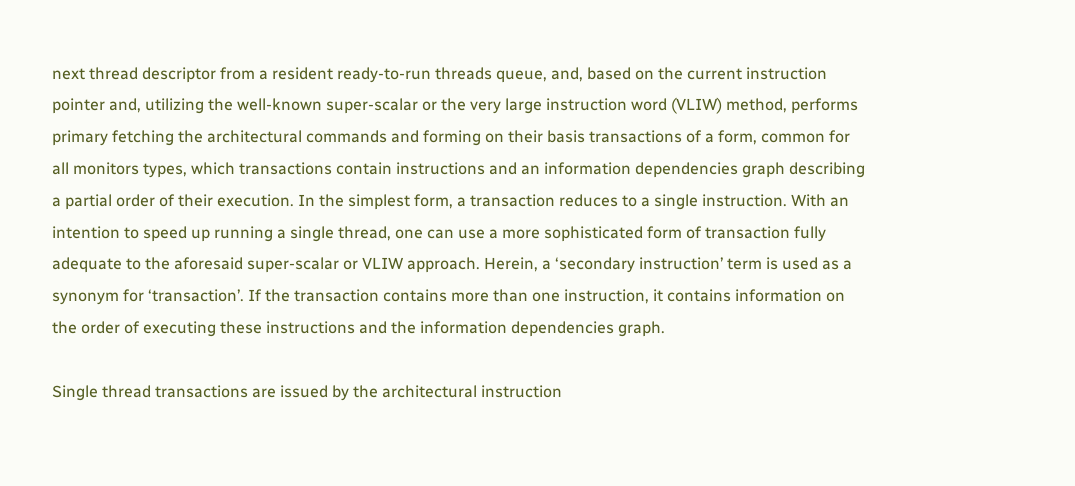next thread descriptor from a resident ready-to-run threads queue, and, based on the current instruction pointer and, utilizing the well-known super-scalar or the very large instruction word (VLIW) method, performs primary fetching the architectural commands and forming on their basis transactions of a form, common for all monitors types, which transactions contain instructions and an information dependencies graph describing a partial order of their execution. In the simplest form, a transaction reduces to a single instruction. With an intention to speed up running a single thread, one can use a more sophisticated form of transaction fully adequate to the aforesaid super-scalar or VLIW approach. Herein, a ‘secondary instruction’ term is used as a synonym for ‘transaction’. If the transaction contains more than one instruction, it contains information on the order of executing these instructions and the information dependencies graph.

Single thread transactions are issued by the architectural instruction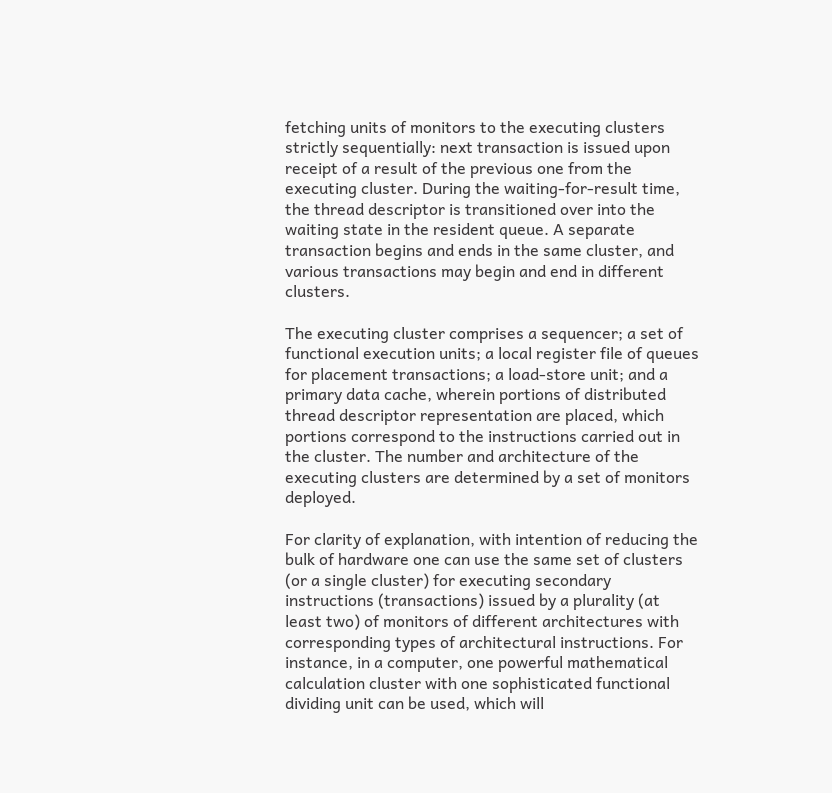fetching units of monitors to the executing clusters strictly sequentially: next transaction is issued upon receipt of a result of the previous one from the executing cluster. During the waiting-for-result time, the thread descriptor is transitioned over into the waiting state in the resident queue. A separate transaction begins and ends in the same cluster, and various transactions may begin and end in different clusters.

The executing cluster comprises a sequencer; a set of functional execution units; a local register file of queues for placement transactions; a load-store unit; and a primary data cache, wherein portions of distributed thread descriptor representation are placed, which portions correspond to the instructions carried out in the cluster. The number and architecture of the executing clusters are determined by a set of monitors deployed.

For clarity of explanation, with intention of reducing the bulk of hardware one can use the same set of clusters (or a single cluster) for executing secondary instructions (transactions) issued by a plurality (at least two) of monitors of different architectures with corresponding types of architectural instructions. For instance, in a computer, one powerful mathematical calculation cluster with one sophisticated functional dividing unit can be used, which will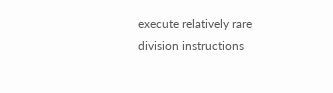execute relatively rare division instructions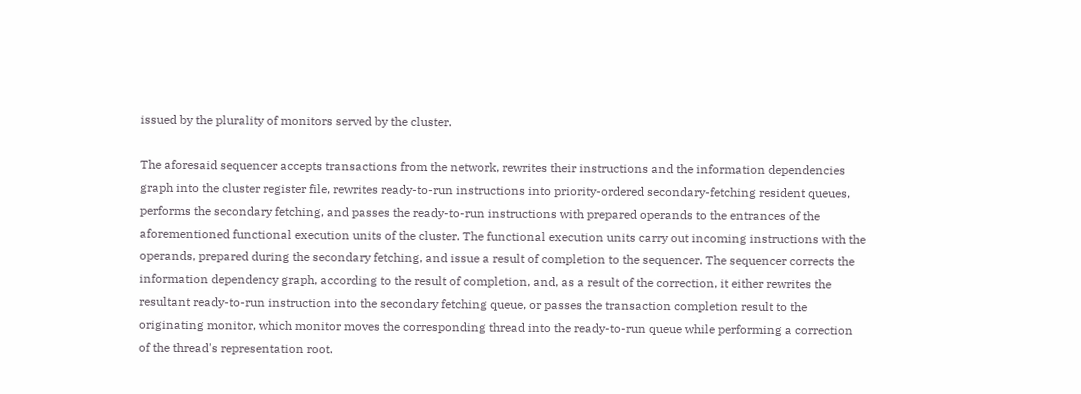issued by the plurality of monitors served by the cluster.

The aforesaid sequencer accepts transactions from the network, rewrites their instructions and the information dependencies graph into the cluster register file, rewrites ready-to-run instructions into priority-ordered secondary-fetching resident queues, performs the secondary fetching, and passes the ready-to-run instructions with prepared operands to the entrances of the aforementioned functional execution units of the cluster. The functional execution units carry out incoming instructions with the operands, prepared during the secondary fetching, and issue a result of completion to the sequencer. The sequencer corrects the information dependency graph, according to the result of completion, and, as a result of the correction, it either rewrites the resultant ready-to-run instruction into the secondary fetching queue, or passes the transaction completion result to the originating monitor, which monitor moves the corresponding thread into the ready-to-run queue while performing a correction of the thread's representation root.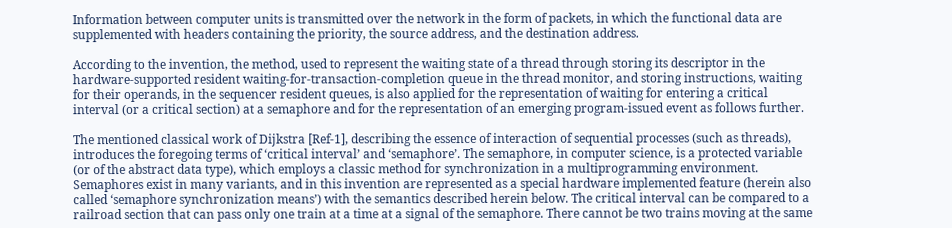Information between computer units is transmitted over the network in the form of packets, in which the functional data are supplemented with headers containing the priority, the source address, and the destination address.

According to the invention, the method, used to represent the waiting state of a thread through storing its descriptor in the hardware-supported resident waiting-for-transaction-completion queue in the thread monitor, and storing instructions, waiting for their operands, in the sequencer resident queues, is also applied for the representation of waiting for entering a critical interval (or a critical section) at a semaphore and for the representation of an emerging program-issued event as follows further.

The mentioned classical work of Dijkstra [Ref-1], describing the essence of interaction of sequential processes (such as threads), introduces the foregoing terms of ‘critical interval’ and ‘semaphore’. The semaphore, in computer science, is a protected variable (or of the abstract data type), which employs a classic method for synchronization in a multiprogramming environment. Semaphores exist in many variants, and in this invention are represented as a special hardware implemented feature (herein also called ‘semaphore synchronization means’) with the semantics described herein below. The critical interval can be compared to a railroad section that can pass only one train at a time at a signal of the semaphore. There cannot be two trains moving at the same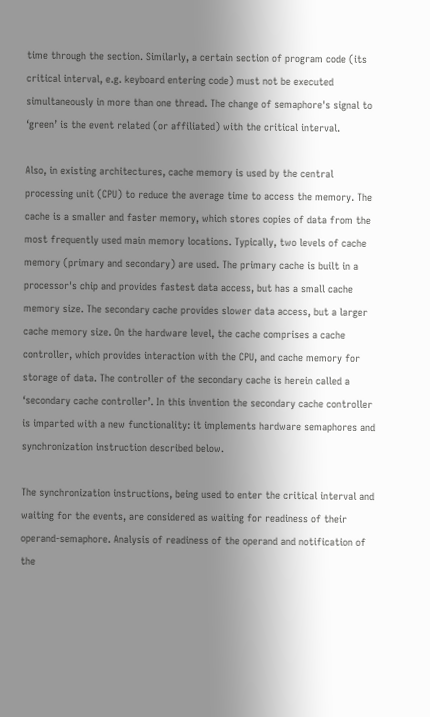time through the section. Similarly, a certain section of program code (its critical interval, e.g. keyboard entering code) must not be executed simultaneously in more than one thread. The change of semaphore's signal to ‘green’ is the event related (or affiliated) with the critical interval.

Also, in existing architectures, cache memory is used by the central processing unit (CPU) to reduce the average time to access the memory. The cache is a smaller and faster memory, which stores copies of data from the most frequently used main memory locations. Typically, two levels of cache memory (primary and secondary) are used. The primary cache is built in a processor's chip and provides fastest data access, but has a small cache memory size. The secondary cache provides slower data access, but a larger cache memory size. On the hardware level, the cache comprises a cache controller, which provides interaction with the CPU, and cache memory for storage of data. The controller of the secondary cache is herein called a ‘secondary cache controller’. In this invention the secondary cache controller is imparted with a new functionality: it implements hardware semaphores and synchronization instruction described below.

The synchronization instructions, being used to enter the critical interval and waiting for the events, are considered as waiting for readiness of their operand-semaphore. Analysis of readiness of the operand and notification of the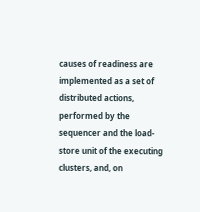causes of readiness are implemented as a set of distributed actions, performed by the sequencer and the load-store unit of the executing clusters, and, on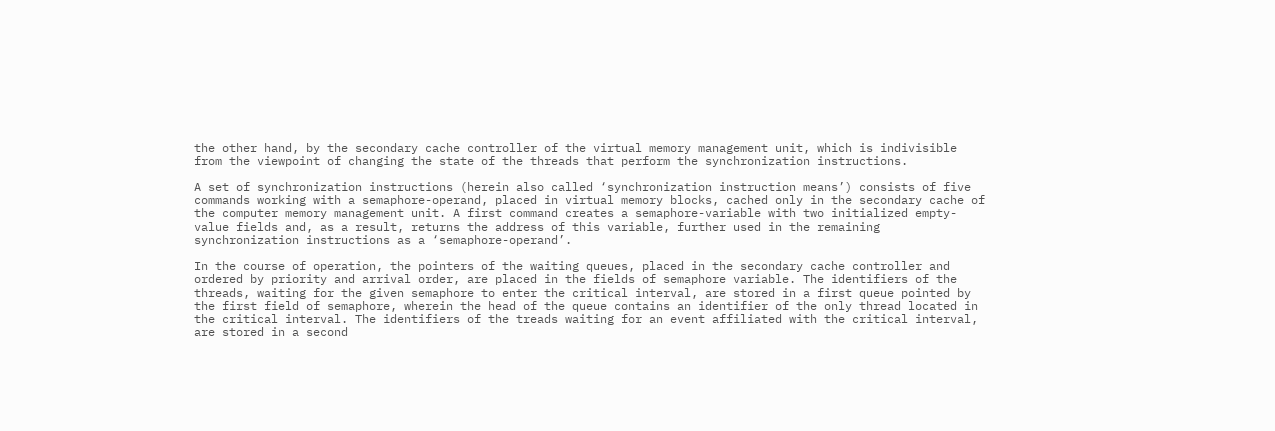the other hand, by the secondary cache controller of the virtual memory management unit, which is indivisible from the viewpoint of changing the state of the threads that perform the synchronization instructions.

A set of synchronization instructions (herein also called ‘synchronization instruction means’) consists of five commands working with a semaphore-operand, placed in virtual memory blocks, cached only in the secondary cache of the computer memory management unit. A first command creates a semaphore-variable with two initialized empty-value fields and, as a result, returns the address of this variable, further used in the remaining synchronization instructions as a ‘semaphore-operand’.

In the course of operation, the pointers of the waiting queues, placed in the secondary cache controller and ordered by priority and arrival order, are placed in the fields of semaphore variable. The identifiers of the threads, waiting for the given semaphore to enter the critical interval, are stored in a first queue pointed by the first field of semaphore, wherein the head of the queue contains an identifier of the only thread located in the critical interval. The identifiers of the treads waiting for an event affiliated with the critical interval, are stored in a second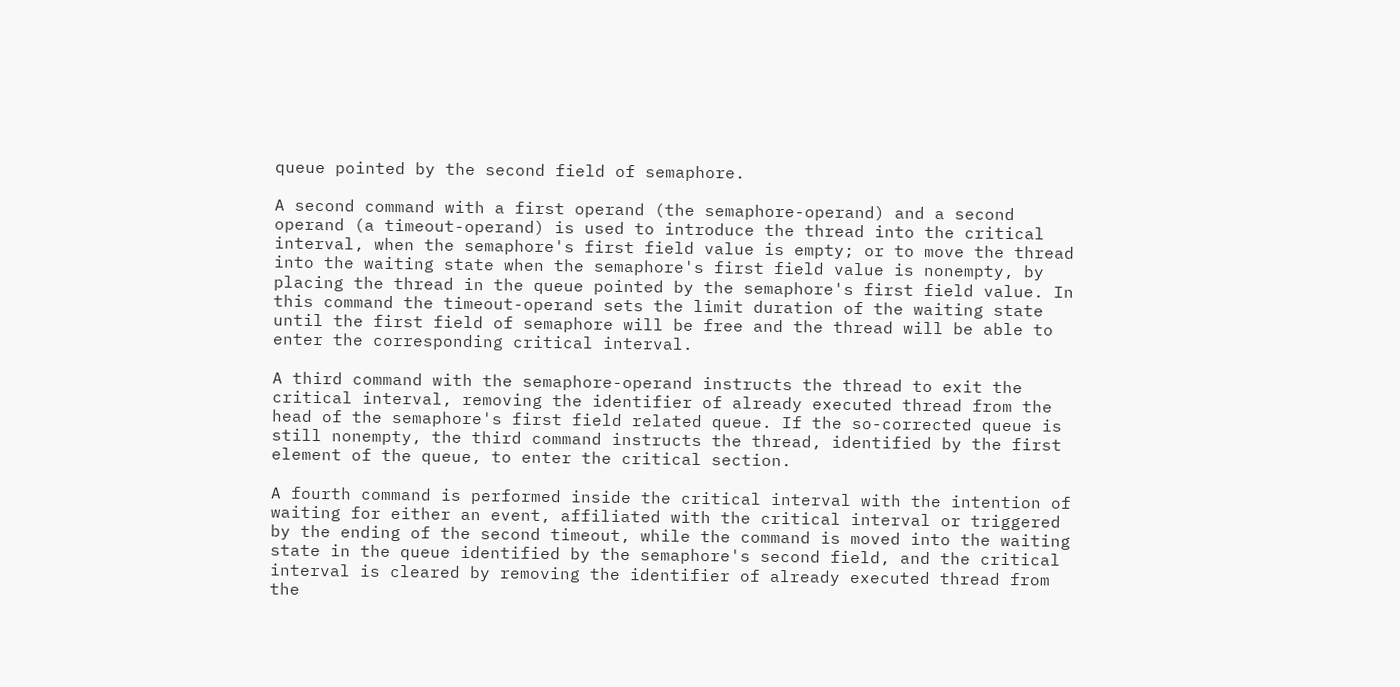queue pointed by the second field of semaphore.

A second command with a first operand (the semaphore-operand) and a second operand (a timeout-operand) is used to introduce the thread into the critical interval, when the semaphore's first field value is empty; or to move the thread into the waiting state when the semaphore's first field value is nonempty, by placing the thread in the queue pointed by the semaphore's first field value. In this command the timeout-operand sets the limit duration of the waiting state until the first field of semaphore will be free and the thread will be able to enter the corresponding critical interval.

A third command with the semaphore-operand instructs the thread to exit the critical interval, removing the identifier of already executed thread from the head of the semaphore's first field related queue. If the so-corrected queue is still nonempty, the third command instructs the thread, identified by the first element of the queue, to enter the critical section.

A fourth command is performed inside the critical interval with the intention of waiting for either an event, affiliated with the critical interval or triggered by the ending of the second timeout, while the command is moved into the waiting state in the queue identified by the semaphore's second field, and the critical interval is cleared by removing the identifier of already executed thread from the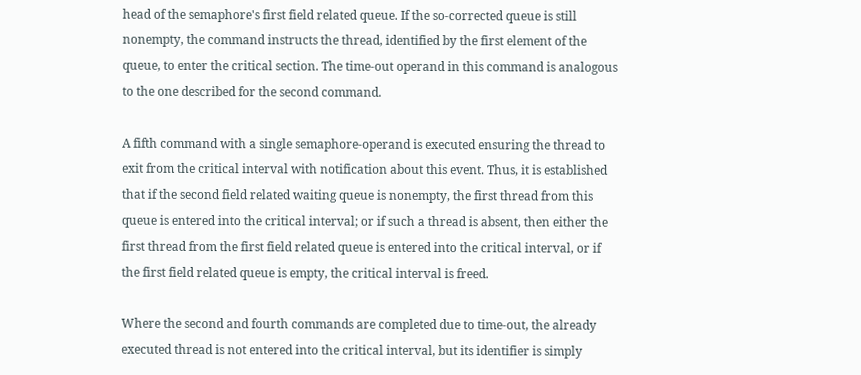head of the semaphore's first field related queue. If the so-corrected queue is still nonempty, the command instructs the thread, identified by the first element of the queue, to enter the critical section. The time-out operand in this command is analogous to the one described for the second command.

A fifth command with a single semaphore-operand is executed ensuring the thread to exit from the critical interval with notification about this event. Thus, it is established that if the second field related waiting queue is nonempty, the first thread from this queue is entered into the critical interval; or if such a thread is absent, then either the first thread from the first field related queue is entered into the critical interval, or if the first field related queue is empty, the critical interval is freed.

Where the second and fourth commands are completed due to time-out, the already executed thread is not entered into the critical interval, but its identifier is simply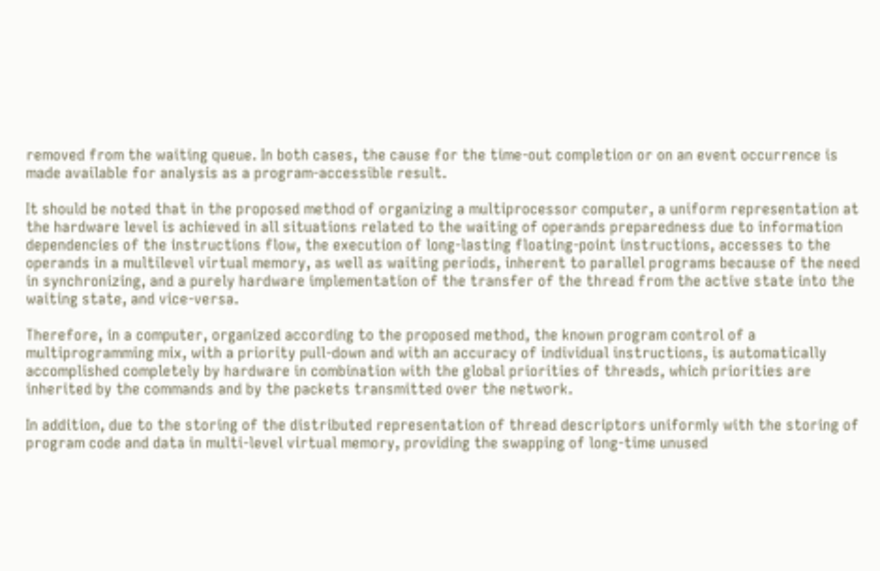removed from the waiting queue. In both cases, the cause for the time-out completion or on an event occurrence is made available for analysis as a program-accessible result.

It should be noted that in the proposed method of organizing a multiprocessor computer, a uniform representation at the hardware level is achieved in all situations related to the waiting of operands preparedness due to information dependencies of the instructions flow, the execution of long-lasting floating-point instructions, accesses to the operands in a multilevel virtual memory, as well as waiting periods, inherent to parallel programs because of the need in synchronizing, and a purely hardware implementation of the transfer of the thread from the active state into the waiting state, and vice-versa.

Therefore, in a computer, organized according to the proposed method, the known program control of a multiprogramming mix, with a priority pull-down and with an accuracy of individual instructions, is automatically accomplished completely by hardware in combination with the global priorities of threads, which priorities are inherited by the commands and by the packets transmitted over the network.

In addition, due to the storing of the distributed representation of thread descriptors uniformly with the storing of program code and data in multi-level virtual memory, providing the swapping of long-time unused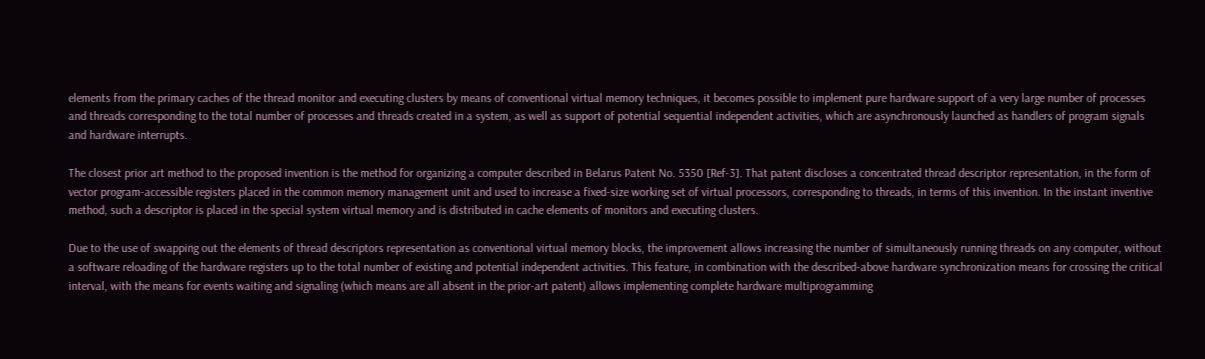elements from the primary caches of the thread monitor and executing clusters by means of conventional virtual memory techniques, it becomes possible to implement pure hardware support of a very large number of processes and threads corresponding to the total number of processes and threads created in a system, as well as support of potential sequential independent activities, which are asynchronously launched as handlers of program signals and hardware interrupts.

The closest prior art method to the proposed invention is the method for organizing a computer described in Belarus Patent No. 5350 [Ref-3]. That patent discloses a concentrated thread descriptor representation, in the form of vector program-accessible registers placed in the common memory management unit and used to increase a fixed-size working set of virtual processors, corresponding to threads, in terms of this invention. In the instant inventive method, such a descriptor is placed in the special system virtual memory and is distributed in cache elements of monitors and executing clusters.

Due to the use of swapping out the elements of thread descriptors representation as conventional virtual memory blocks, the improvement allows increasing the number of simultaneously running threads on any computer, without a software reloading of the hardware registers up to the total number of existing and potential independent activities. This feature, in combination with the described-above hardware synchronization means for crossing the critical interval, with the means for events waiting and signaling (which means are all absent in the prior-art patent) allows implementing complete hardware multiprogramming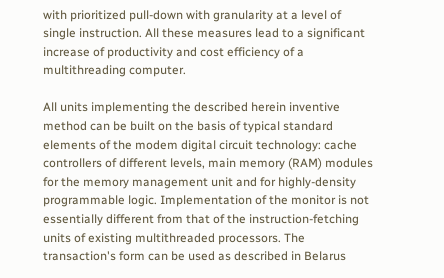with prioritized pull-down with granularity at a level of single instruction. All these measures lead to a significant increase of productivity and cost efficiency of a multithreading computer.

All units implementing the described herein inventive method can be built on the basis of typical standard elements of the modem digital circuit technology: cache controllers of different levels, main memory (RAM) modules for the memory management unit and for highly-density programmable logic. Implementation of the monitor is not essentially different from that of the instruction-fetching units of existing multithreaded processors. The transaction's form can be used as described in Belarus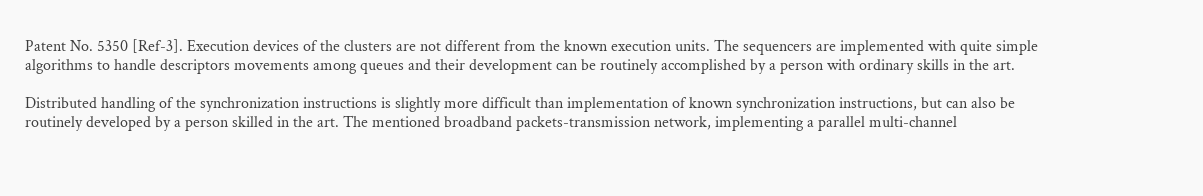Patent No. 5350 [Ref-3]. Execution devices of the clusters are not different from the known execution units. The sequencers are implemented with quite simple algorithms to handle descriptors movements among queues and their development can be routinely accomplished by a person with ordinary skills in the art.

Distributed handling of the synchronization instructions is slightly more difficult than implementation of known synchronization instructions, but can also be routinely developed by a person skilled in the art. The mentioned broadband packets-transmission network, implementing a parallel multi-channel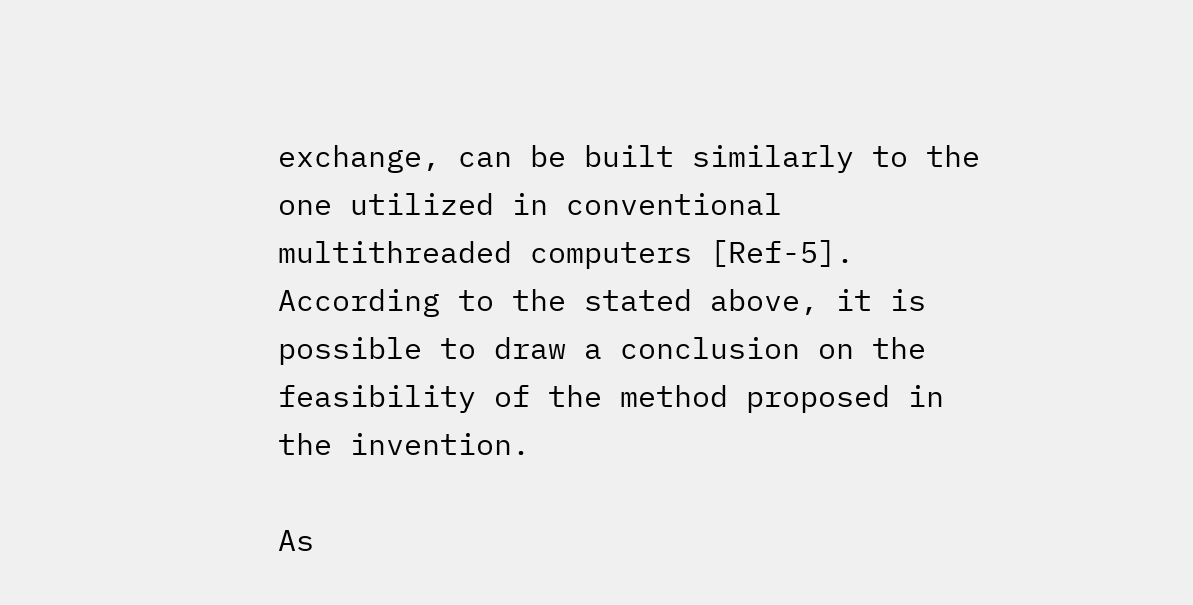exchange, can be built similarly to the one utilized in conventional multithreaded computers [Ref-5]. According to the stated above, it is possible to draw a conclusion on the feasibility of the method proposed in the invention.

As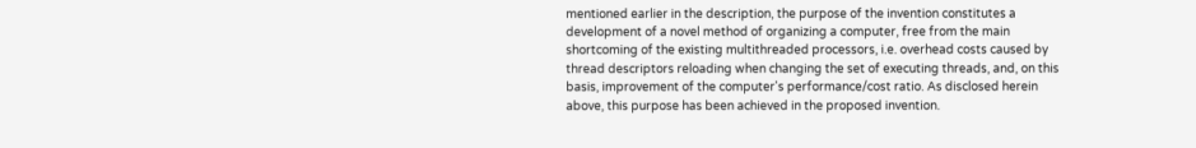mentioned earlier in the description, the purpose of the invention constitutes a development of a novel method of organizing a computer, free from the main shortcoming of the existing multithreaded processors, i.e. overhead costs caused by thread descriptors reloading when changing the set of executing threads, and, on this basis, improvement of the computer's performance/cost ratio. As disclosed herein above, this purpose has been achieved in the proposed invention.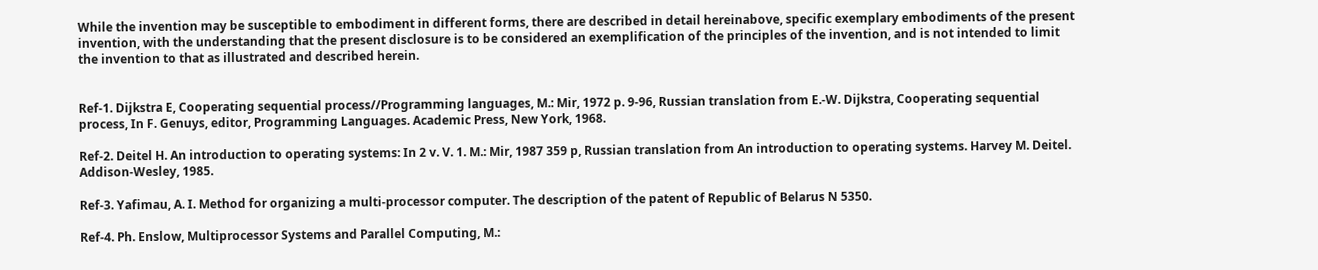While the invention may be susceptible to embodiment in different forms, there are described in detail hereinabove, specific exemplary embodiments of the present invention, with the understanding that the present disclosure is to be considered an exemplification of the principles of the invention, and is not intended to limit the invention to that as illustrated and described herein.


Ref-1. Dijkstra E, Cooperating sequential process//Programming languages, M.: Mir, 1972 p. 9-96, Russian translation from E.-W. Dijkstra, Cooperating sequential process, In F. Genuys, editor, Programming Languages. Academic Press, New York, 1968.

Ref-2. Deitel H. An introduction to operating systems: In 2 v. V. 1. M.: Mir, 1987 359 p, Russian translation from An introduction to operating systems. Harvey M. Deitel. Addison-Wesley, 1985.

Ref-3. Yafimau, A. I. Method for organizing a multi-processor computer. The description of the patent of Republic of Belarus N 5350.

Ref-4. Ph. Enslow, Multiprocessor Systems and Parallel Computing, M.: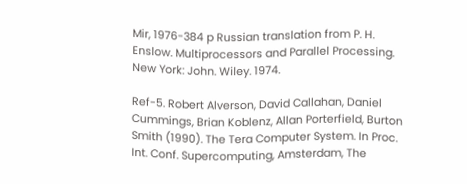Mir, 1976-384 p Russian translation from P. H. Enslow. Multiprocessors and Parallel Processing. New York: John. Wiley. 1974.

Ref-5. Robert Alverson, David Callahan, Daniel Cummings, Brian Koblenz, Allan Porterfield, Burton Smith (1990). The Tera Computer System. In Proc. Int. Conf. Supercomputing, Amsterdam, The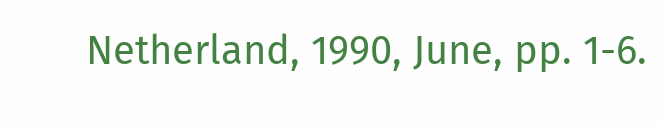Netherland, 1990, June, pp. 1-6.